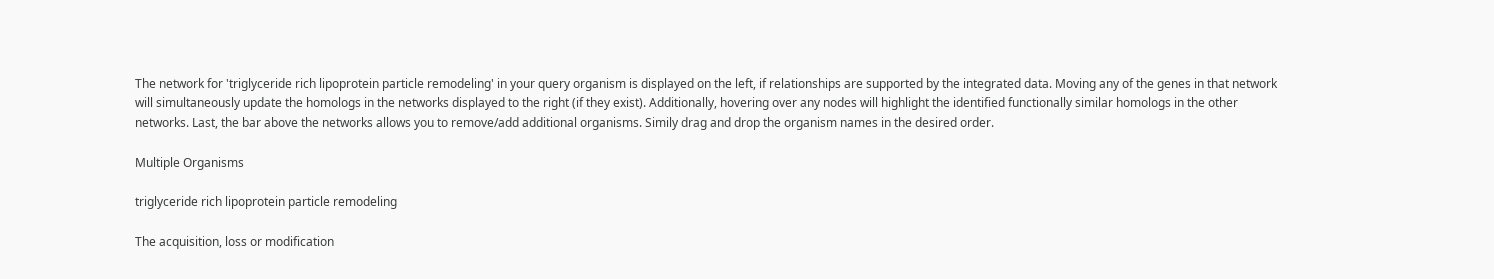The network for 'triglyceride rich lipoprotein particle remodeling' in your query organism is displayed on the left, if relationships are supported by the integrated data. Moving any of the genes in that network will simultaneously update the homologs in the networks displayed to the right (if they exist). Additionally, hovering over any nodes will highlight the identified functionally similar homologs in the other networks. Last, the bar above the networks allows you to remove/add additional organisms. Simily drag and drop the organism names in the desired order.

Multiple Organisms

triglyceride rich lipoprotein particle remodeling

The acquisition, loss or modification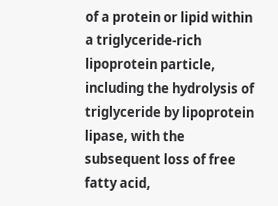of a protein or lipid within a triglyceride-rich lipoprotein particle, including the hydrolysis of triglyceride by lipoprotein lipase, with the subsequent loss of free fatty acid,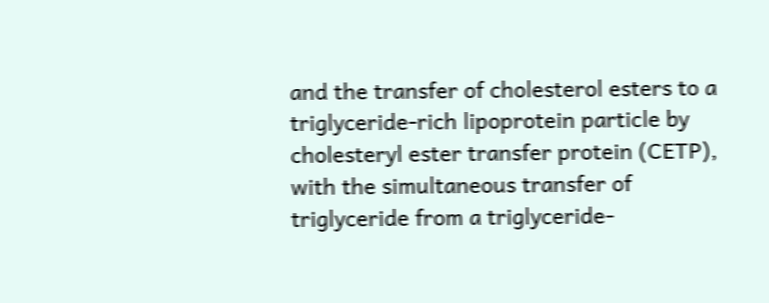and the transfer of cholesterol esters to a triglyceride-rich lipoprotein particle by cholesteryl ester transfer protein (CETP), with the simultaneous transfer of triglyceride from a triglyceride-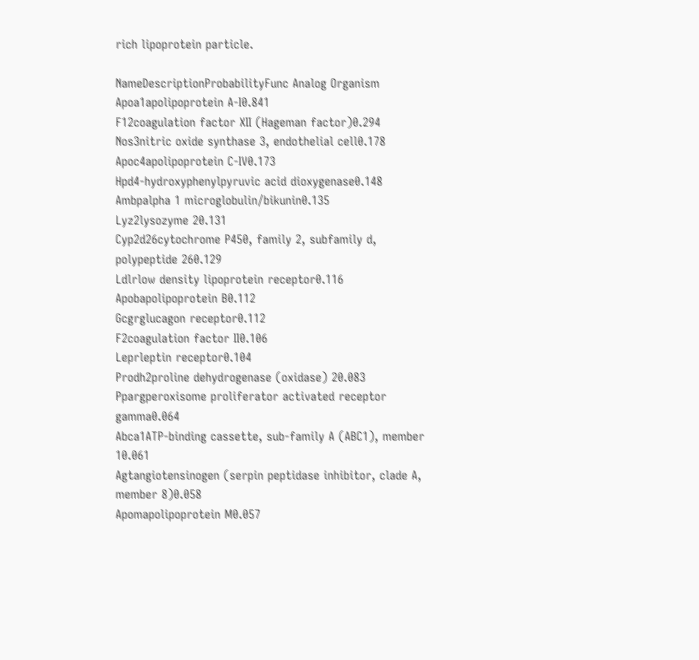rich lipoprotein particle.

NameDescriptionProbabilityFunc Analog Organism
Apoa1apolipoprotein A-I0.841
F12coagulation factor XII (Hageman factor)0.294
Nos3nitric oxide synthase 3, endothelial cell0.178
Apoc4apolipoprotein C-IV0.173
Hpd4-hydroxyphenylpyruvic acid dioxygenase0.148
Ambpalpha 1 microglobulin/bikunin0.135
Lyz2lysozyme 20.131
Cyp2d26cytochrome P450, family 2, subfamily d, polypeptide 260.129
Ldlrlow density lipoprotein receptor0.116
Apobapolipoprotein B0.112
Gcgrglucagon receptor0.112
F2coagulation factor II0.106
Leprleptin receptor0.104
Prodh2proline dehydrogenase (oxidase) 20.083
Ppargperoxisome proliferator activated receptor gamma0.064
Abca1ATP-binding cassette, sub-family A (ABC1), member 10.061
Agtangiotensinogen (serpin peptidase inhibitor, clade A, member 8)0.058
Apomapolipoprotein M0.057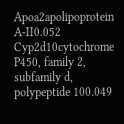Apoa2apolipoprotein A-II0.052
Cyp2d10cytochrome P450, family 2, subfamily d, polypeptide 100.049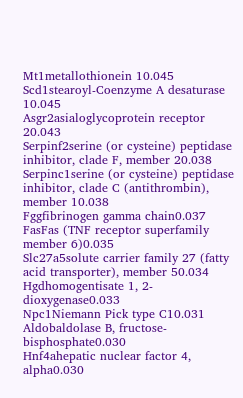Mt1metallothionein 10.045
Scd1stearoyl-Coenzyme A desaturase 10.045
Asgr2asialoglycoprotein receptor 20.043
Serpinf2serine (or cysteine) peptidase inhibitor, clade F, member 20.038
Serpinc1serine (or cysteine) peptidase inhibitor, clade C (antithrombin), member 10.038
Fggfibrinogen gamma chain0.037
FasFas (TNF receptor superfamily member 6)0.035
Slc27a5solute carrier family 27 (fatty acid transporter), member 50.034
Hgdhomogentisate 1, 2-dioxygenase0.033
Npc1Niemann Pick type C10.031
Aldobaldolase B, fructose-bisphosphate0.030
Hnf4ahepatic nuclear factor 4, alpha0.030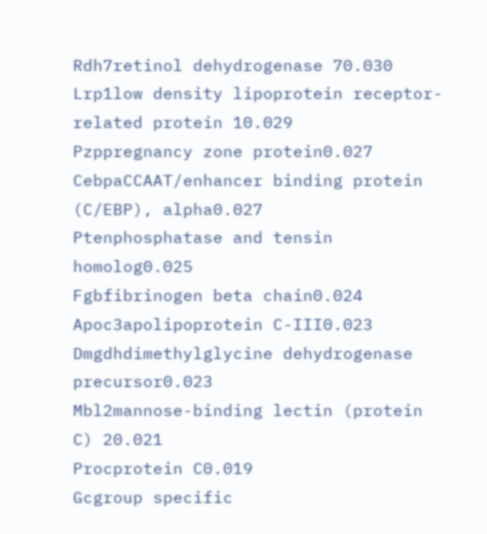Rdh7retinol dehydrogenase 70.030
Lrp1low density lipoprotein receptor-related protein 10.029
Pzppregnancy zone protein0.027
CebpaCCAAT/enhancer binding protein (C/EBP), alpha0.027
Ptenphosphatase and tensin homolog0.025
Fgbfibrinogen beta chain0.024
Apoc3apolipoprotein C-III0.023
Dmgdhdimethylglycine dehydrogenase precursor0.023
Mbl2mannose-binding lectin (protein C) 20.021
Procprotein C0.019
Gcgroup specific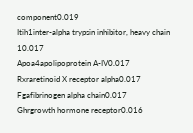component0.019
Itih1inter-alpha trypsin inhibitor, heavy chain 10.017
Apoa4apolipoprotein A-IV0.017
Rxraretinoid X receptor alpha0.017
Fgafibrinogen alpha chain0.017
Ghrgrowth hormone receptor0.016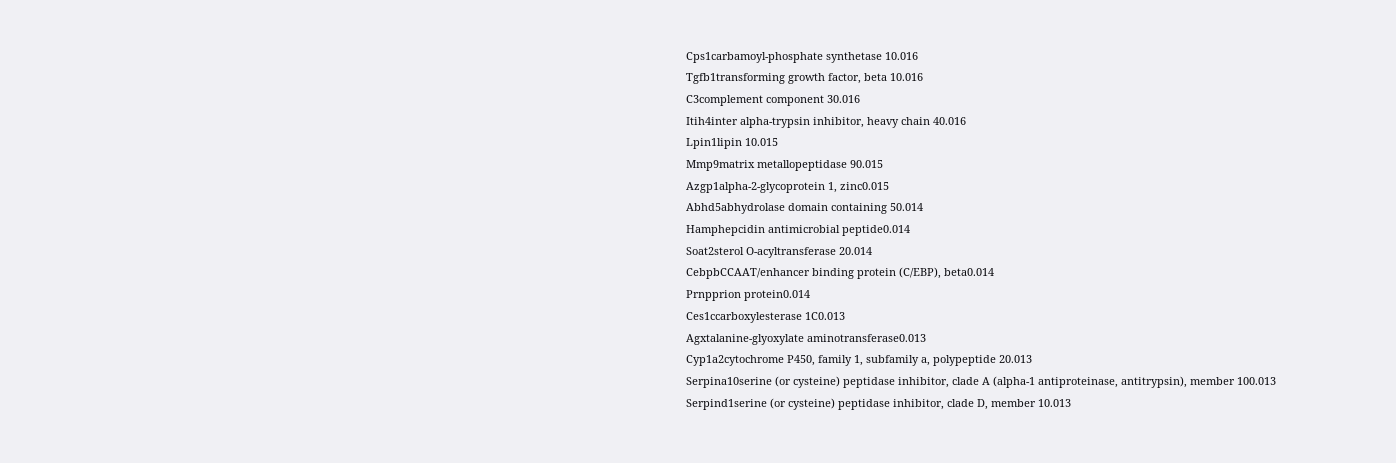Cps1carbamoyl-phosphate synthetase 10.016
Tgfb1transforming growth factor, beta 10.016
C3complement component 30.016
Itih4inter alpha-trypsin inhibitor, heavy chain 40.016
Lpin1lipin 10.015
Mmp9matrix metallopeptidase 90.015
Azgp1alpha-2-glycoprotein 1, zinc0.015
Abhd5abhydrolase domain containing 50.014
Hamphepcidin antimicrobial peptide0.014
Soat2sterol O-acyltransferase 20.014
CebpbCCAAT/enhancer binding protein (C/EBP), beta0.014
Prnpprion protein0.014
Ces1ccarboxylesterase 1C0.013
Agxtalanine-glyoxylate aminotransferase0.013
Cyp1a2cytochrome P450, family 1, subfamily a, polypeptide 20.013
Serpina10serine (or cysteine) peptidase inhibitor, clade A (alpha-1 antiproteinase, antitrypsin), member 100.013
Serpind1serine (or cysteine) peptidase inhibitor, clade D, member 10.013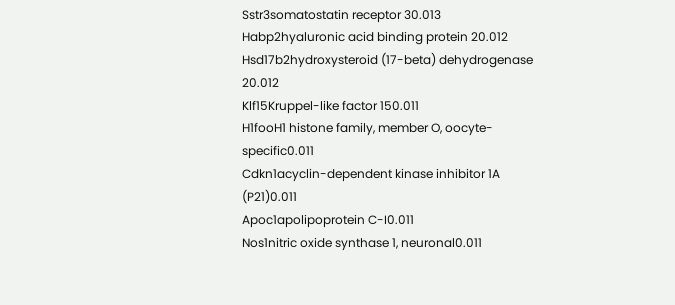Sstr3somatostatin receptor 30.013
Habp2hyaluronic acid binding protein 20.012
Hsd17b2hydroxysteroid (17-beta) dehydrogenase 20.012
Klf15Kruppel-like factor 150.011
H1fooH1 histone family, member O, oocyte-specific0.011
Cdkn1acyclin-dependent kinase inhibitor 1A (P21)0.011
Apoc1apolipoprotein C-I0.011
Nos1nitric oxide synthase 1, neuronal0.011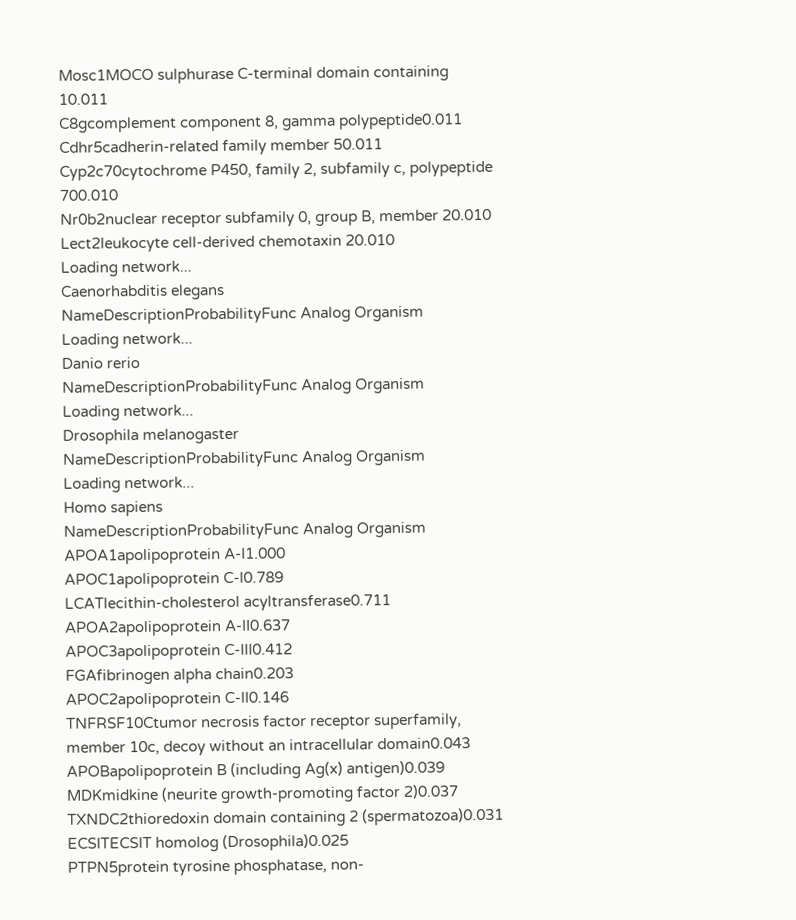Mosc1MOCO sulphurase C-terminal domain containing 10.011
C8gcomplement component 8, gamma polypeptide0.011
Cdhr5cadherin-related family member 50.011
Cyp2c70cytochrome P450, family 2, subfamily c, polypeptide 700.010
Nr0b2nuclear receptor subfamily 0, group B, member 20.010
Lect2leukocyte cell-derived chemotaxin 20.010
Loading network...
Caenorhabditis elegans
NameDescriptionProbabilityFunc Analog Organism
Loading network...
Danio rerio
NameDescriptionProbabilityFunc Analog Organism
Loading network...
Drosophila melanogaster
NameDescriptionProbabilityFunc Analog Organism
Loading network...
Homo sapiens
NameDescriptionProbabilityFunc Analog Organism
APOA1apolipoprotein A-I1.000
APOC1apolipoprotein C-I0.789
LCATlecithin-cholesterol acyltransferase0.711
APOA2apolipoprotein A-II0.637
APOC3apolipoprotein C-III0.412
FGAfibrinogen alpha chain0.203
APOC2apolipoprotein C-II0.146
TNFRSF10Ctumor necrosis factor receptor superfamily, member 10c, decoy without an intracellular domain0.043
APOBapolipoprotein B (including Ag(x) antigen)0.039
MDKmidkine (neurite growth-promoting factor 2)0.037
TXNDC2thioredoxin domain containing 2 (spermatozoa)0.031
ECSITECSIT homolog (Drosophila)0.025
PTPN5protein tyrosine phosphatase, non-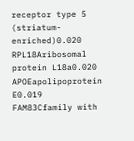receptor type 5 (striatum-enriched)0.020
RPL18Aribosomal protein L18a0.020
APOEapolipoprotein E0.019
FAM83Cfamily with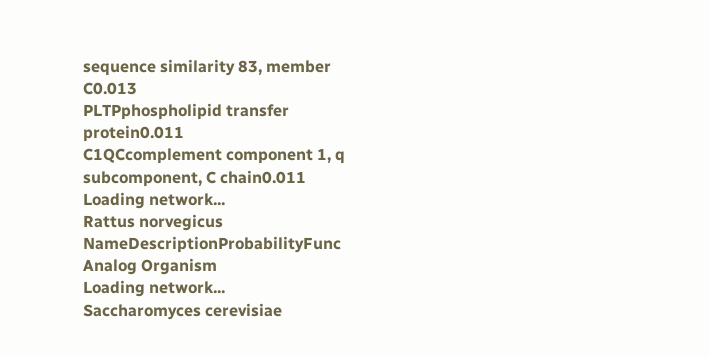sequence similarity 83, member C0.013
PLTPphospholipid transfer protein0.011
C1QCcomplement component 1, q subcomponent, C chain0.011
Loading network...
Rattus norvegicus
NameDescriptionProbabilityFunc Analog Organism
Loading network...
Saccharomyces cerevisiae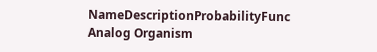NameDescriptionProbabilityFunc Analog Organism